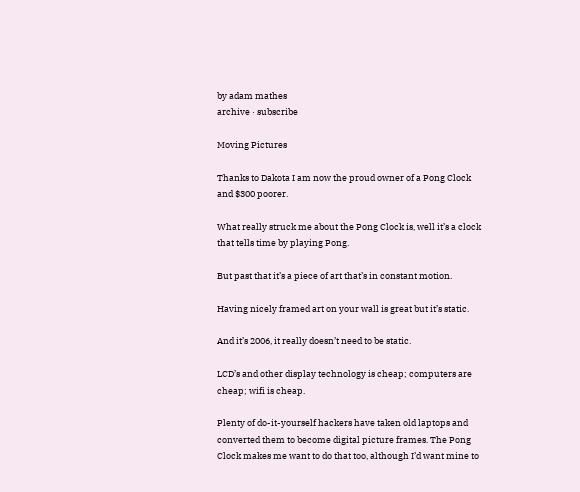by adam mathes
archive · subscribe

Moving Pictures

Thanks to Dakota I am now the proud owner of a Pong Clock and $300 poorer.

What really struck me about the Pong Clock is, well it’s a clock that tells time by playing Pong.

But past that it’s a piece of art that’s in constant motion.

Having nicely framed art on your wall is great but it’s static.

And it’s 2006, it really doesn’t need to be static.

LCD’s and other display technology is cheap; computers are cheap; wifi is cheap.

Plenty of do-it-yourself hackers have taken old laptops and converted them to become digital picture frames. The Pong Clock makes me want to do that too, although I’d want mine to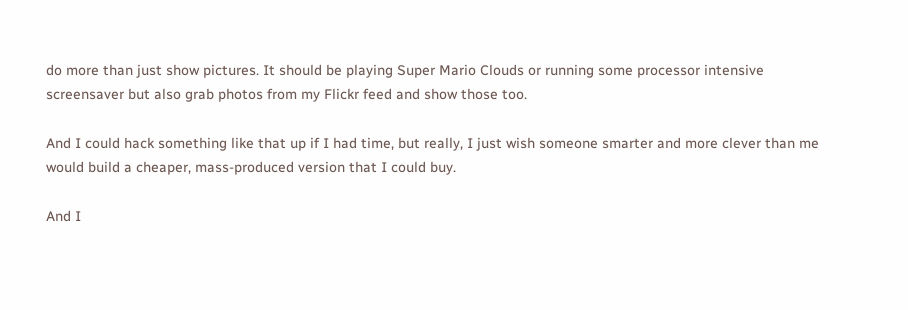do more than just show pictures. It should be playing Super Mario Clouds or running some processor intensive screensaver but also grab photos from my Flickr feed and show those too.

And I could hack something like that up if I had time, but really, I just wish someone smarter and more clever than me would build a cheaper, mass-produced version that I could buy.

And I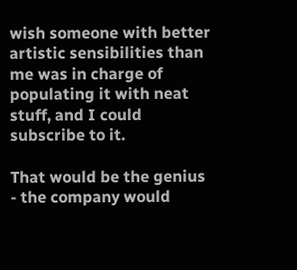wish someone with better artistic sensibilities than me was in charge of populating it with neat stuff, and I could subscribe to it.

That would be the genius - the company would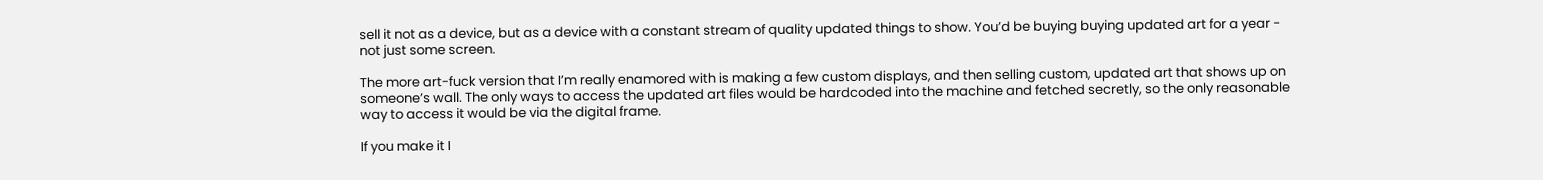sell it not as a device, but as a device with a constant stream of quality updated things to show. You’d be buying buying updated art for a year - not just some screen.

The more art-fuck version that I’m really enamored with is making a few custom displays, and then selling custom, updated art that shows up on someone’s wall. The only ways to access the updated art files would be hardcoded into the machine and fetched secretly, so the only reasonable way to access it would be via the digital frame.

If you make it I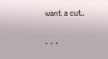want a cut.

· · ·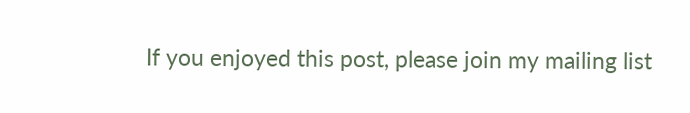If you enjoyed this post, please join my mailing list